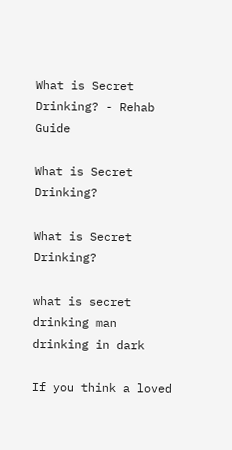What is Secret Drinking? - Rehab Guide

What is Secret Drinking?

What is Secret Drinking?

what is secret drinking man drinking in dark

If you think a loved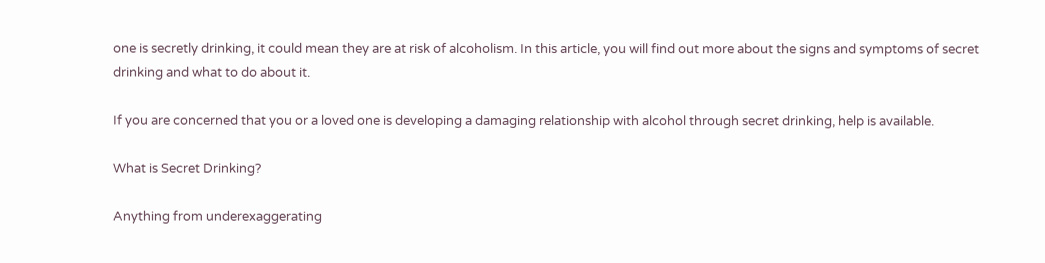one is secretly drinking, it could mean they are at risk of alcoholism. In this article, you will find out more about the signs and symptoms of secret drinking and what to do about it.

If you are concerned that you or a loved one is developing a damaging relationship with alcohol through secret drinking, help is available.

What is Secret Drinking?

Anything from underexaggerating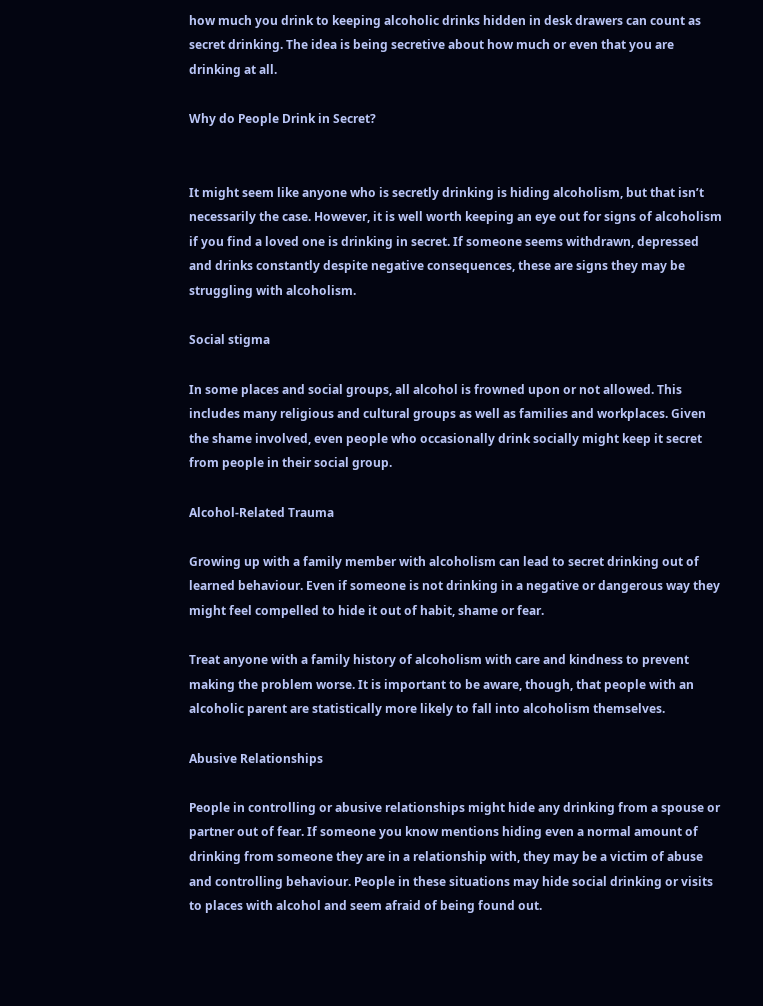how much you drink to keeping alcoholic drinks hidden in desk drawers can count as secret drinking. The idea is being secretive about how much or even that you are drinking at all.

Why do People Drink in Secret?


It might seem like anyone who is secretly drinking is hiding alcoholism, but that isn’t necessarily the case. However, it is well worth keeping an eye out for signs of alcoholism if you find a loved one is drinking in secret. If someone seems withdrawn, depressed and drinks constantly despite negative consequences, these are signs they may be struggling with alcoholism.

Social stigma

In some places and social groups, all alcohol is frowned upon or not allowed. This includes many religious and cultural groups as well as families and workplaces. Given the shame involved, even people who occasionally drink socially might keep it secret from people in their social group.

Alcohol-Related Trauma

Growing up with a family member with alcoholism can lead to secret drinking out of learned behaviour. Even if someone is not drinking in a negative or dangerous way they might feel compelled to hide it out of habit, shame or fear.

Treat anyone with a family history of alcoholism with care and kindness to prevent making the problem worse. It is important to be aware, though, that people with an alcoholic parent are statistically more likely to fall into alcoholism themselves.

Abusive Relationships

People in controlling or abusive relationships might hide any drinking from a spouse or partner out of fear. If someone you know mentions hiding even a normal amount of drinking from someone they are in a relationship with, they may be a victim of abuse and controlling behaviour. People in these situations may hide social drinking or visits to places with alcohol and seem afraid of being found out.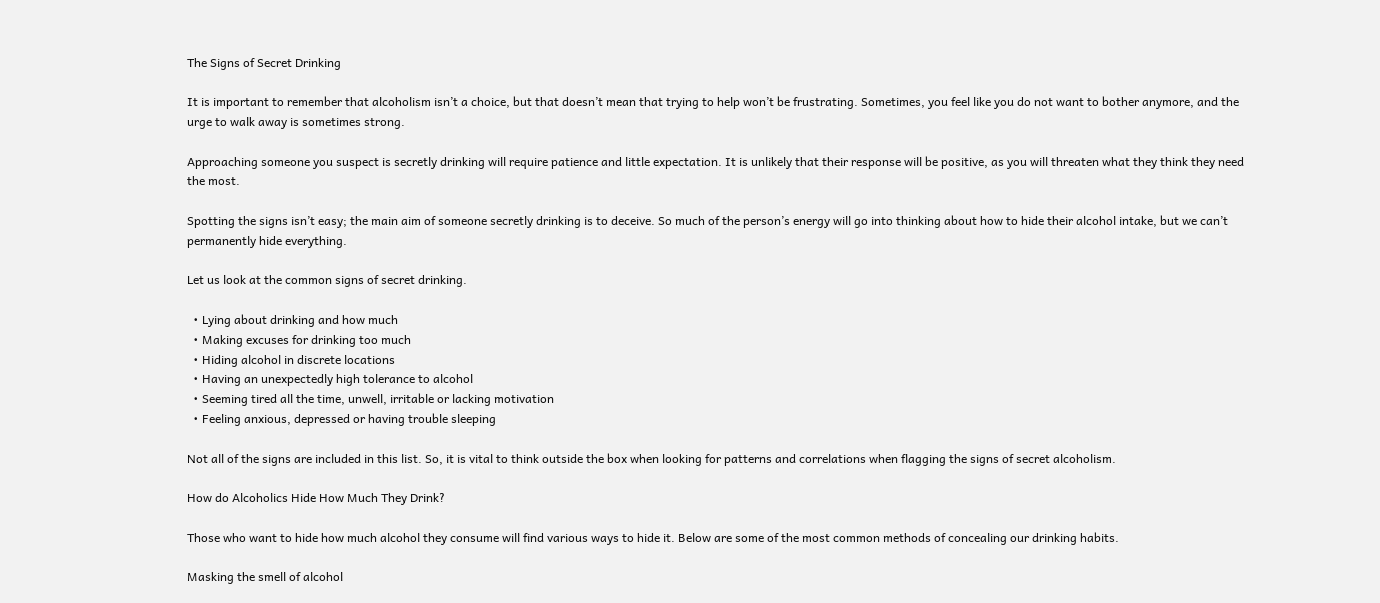The Signs of Secret Drinking

It is important to remember that alcoholism isn’t a choice, but that doesn’t mean that trying to help won’t be frustrating. Sometimes, you feel like you do not want to bother anymore, and the urge to walk away is sometimes strong.

Approaching someone you suspect is secretly drinking will require patience and little expectation. It is unlikely that their response will be positive, as you will threaten what they think they need the most.

Spotting the signs isn’t easy; the main aim of someone secretly drinking is to deceive. So much of the person’s energy will go into thinking about how to hide their alcohol intake, but we can’t permanently hide everything.

Let us look at the common signs of secret drinking.

  • Lying about drinking and how much
  • Making excuses for drinking too much
  • Hiding alcohol in discrete locations
  • Having an unexpectedly high tolerance to alcohol
  • Seeming tired all the time, unwell, irritable or lacking motivation
  • Feeling anxious, depressed or having trouble sleeping

Not all of the signs are included in this list. So, it is vital to think outside the box when looking for patterns and correlations when flagging the signs of secret alcoholism.

How do Alcoholics Hide How Much They Drink?

Those who want to hide how much alcohol they consume will find various ways to hide it. Below are some of the most common methods of concealing our drinking habits.

Masking the smell of alcohol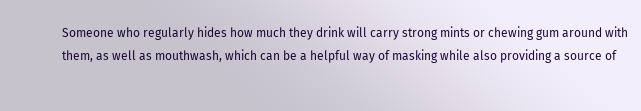Someone who regularly hides how much they drink will carry strong mints or chewing gum around with them, as well as mouthwash, which can be a helpful way of masking while also providing a source of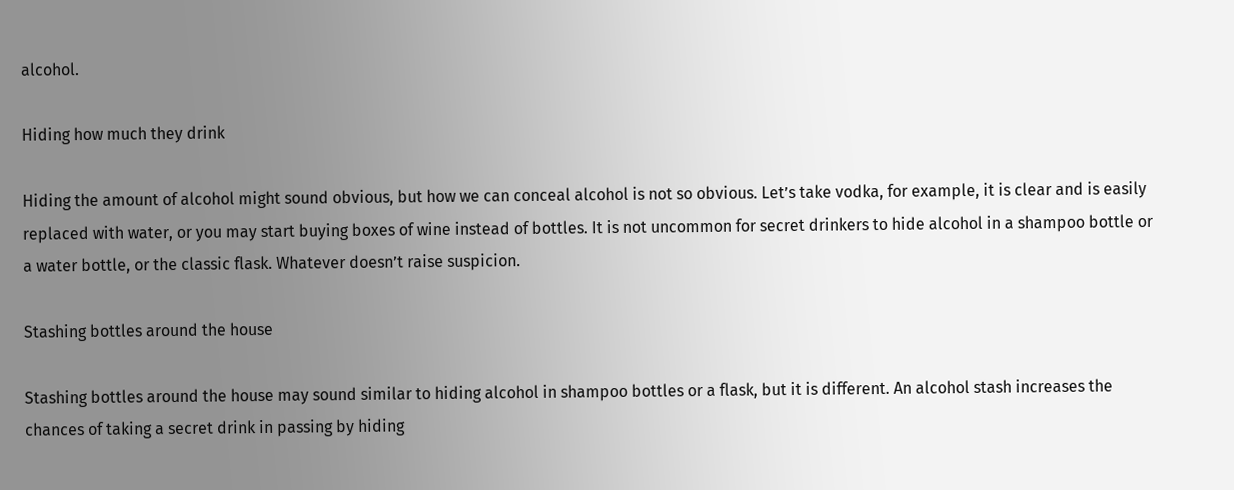alcohol.

Hiding how much they drink

Hiding the amount of alcohol might sound obvious, but how we can conceal alcohol is not so obvious. Let’s take vodka, for example, it is clear and is easily replaced with water, or you may start buying boxes of wine instead of bottles. It is not uncommon for secret drinkers to hide alcohol in a shampoo bottle or a water bottle, or the classic flask. Whatever doesn’t raise suspicion.

Stashing bottles around the house

Stashing bottles around the house may sound similar to hiding alcohol in shampoo bottles or a flask, but it is different. An alcohol stash increases the chances of taking a secret drink in passing by hiding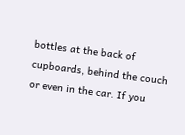bottles at the back of cupboards, behind the couch or even in the car. If you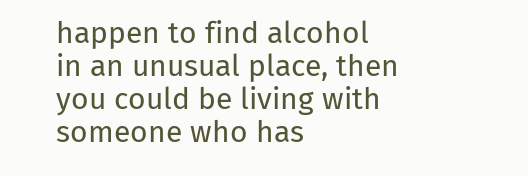happen to find alcohol in an unusual place, then you could be living with someone who has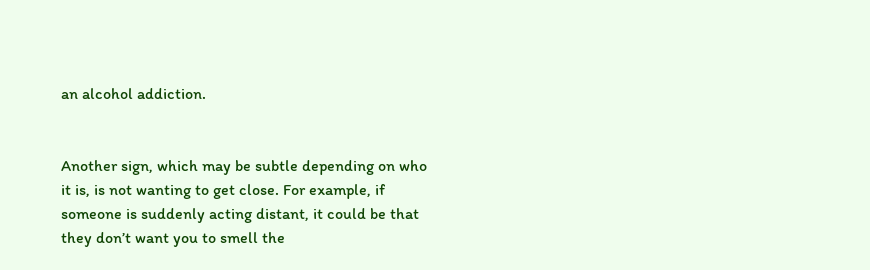an alcohol addiction.


Another sign, which may be subtle depending on who it is, is not wanting to get close. For example, if someone is suddenly acting distant, it could be that they don’t want you to smell the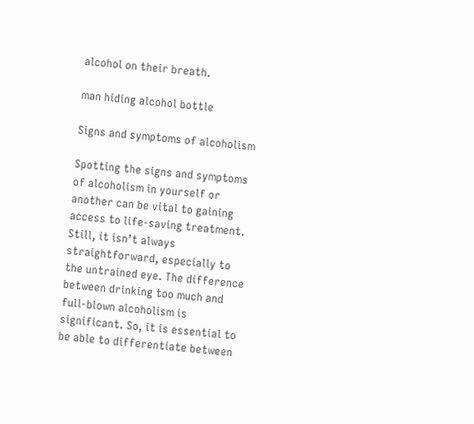alcohol on their breath.

man hiding alcohol bottle

Signs and symptoms of alcoholism

Spotting the signs and symptoms of alcoholism in yourself or another can be vital to gaining access to life-saving treatment. Still, it isn’t always straightforward, especially to the untrained eye. The difference between drinking too much and full-blown alcoholism is significant. So, it is essential to be able to differentiate between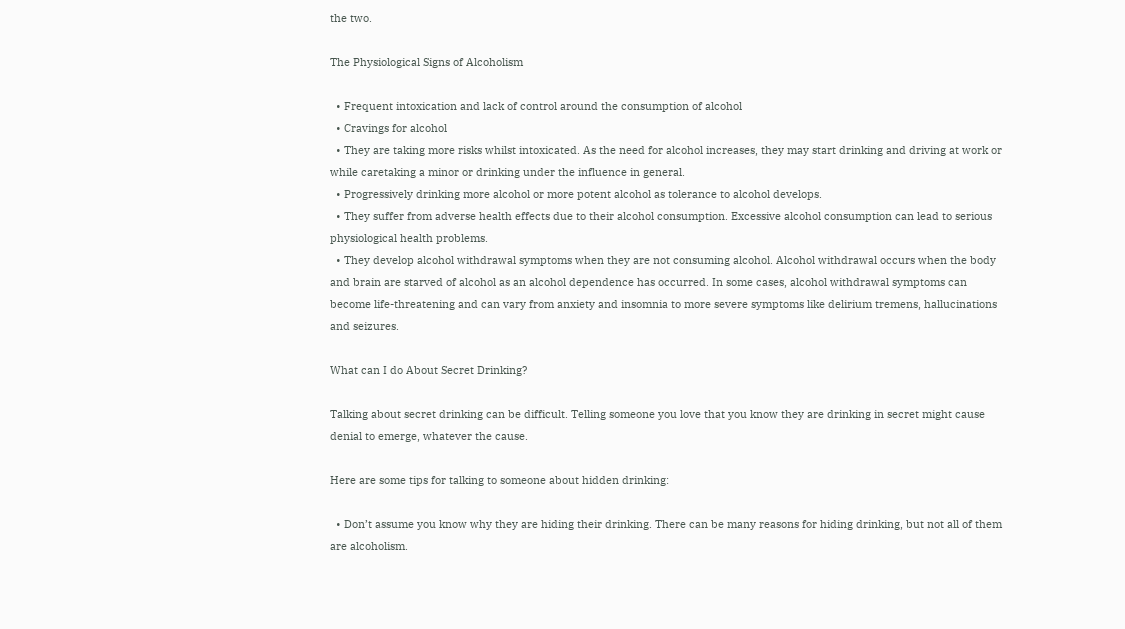the two.

The Physiological Signs of Alcoholism

  • Frequent intoxication and lack of control around the consumption of alcohol
  • Cravings for alcohol
  • They are taking more risks whilst intoxicated. As the need for alcohol increases, they may start drinking and driving at work or while caretaking a minor or drinking under the influence in general.
  • Progressively drinking more alcohol or more potent alcohol as tolerance to alcohol develops.
  • They suffer from adverse health effects due to their alcohol consumption. Excessive alcohol consumption can lead to serious physiological health problems.
  • They develop alcohol withdrawal symptoms when they are not consuming alcohol. Alcohol withdrawal occurs when the body and brain are starved of alcohol as an alcohol dependence has occurred. In some cases, alcohol withdrawal symptoms can become life-threatening and can vary from anxiety and insomnia to more severe symptoms like delirium tremens, hallucinations and seizures.

What can I do About Secret Drinking?

Talking about secret drinking can be difficult. Telling someone you love that you know they are drinking in secret might cause denial to emerge, whatever the cause.

Here are some tips for talking to someone about hidden drinking:

  • Don’t assume you know why they are hiding their drinking. There can be many reasons for hiding drinking, but not all of them are alcoholism.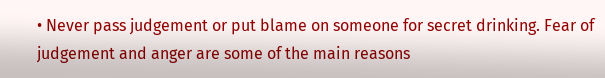• Never pass judgement or put blame on someone for secret drinking. Fear of judgement and anger are some of the main reasons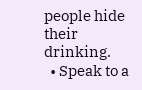people hide their drinking.
  • Speak to a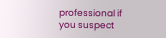professional if you suspect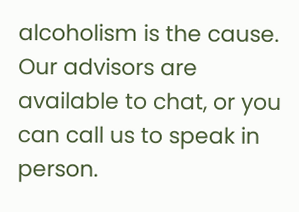alcoholism is the cause. Our advisors are available to chat, or you can call us to speak in person.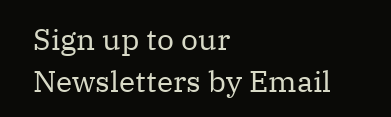Sign up to our Newsletters by Email